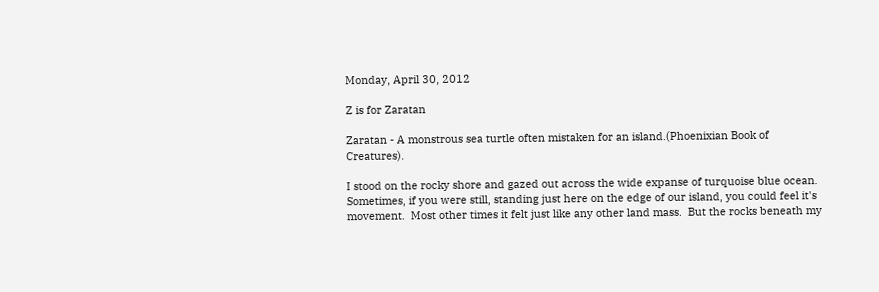Monday, April 30, 2012

Z is for Zaratan

Zaratan - A monstrous sea turtle often mistaken for an island.(Phoenixian Book of Creatures).

I stood on the rocky shore and gazed out across the wide expanse of turquoise blue ocean. Sometimes, if you were still, standing just here on the edge of our island, you could feel it's movement.  Most other times it felt just like any other land mass.  But the rocks beneath my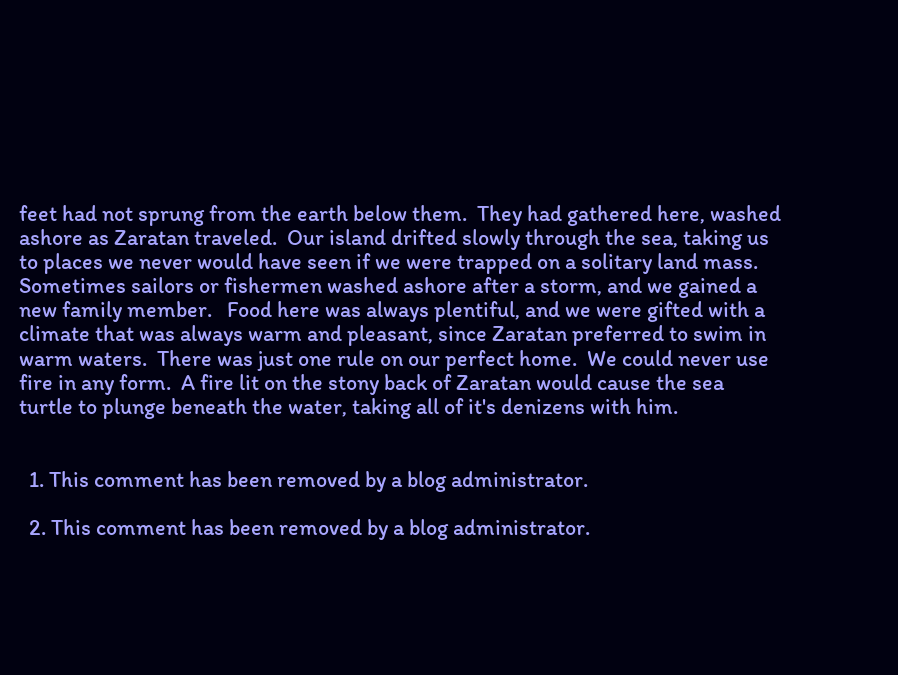feet had not sprung from the earth below them.  They had gathered here, washed ashore as Zaratan traveled.  Our island drifted slowly through the sea, taking us to places we never would have seen if we were trapped on a solitary land mass.  Sometimes sailors or fishermen washed ashore after a storm, and we gained a new family member.   Food here was always plentiful, and we were gifted with a climate that was always warm and pleasant, since Zaratan preferred to swim in warm waters.  There was just one rule on our perfect home.  We could never use fire in any form.  A fire lit on the stony back of Zaratan would cause the sea turtle to plunge beneath the water, taking all of it's denizens with him.


  1. This comment has been removed by a blog administrator.

  2. This comment has been removed by a blog administrator.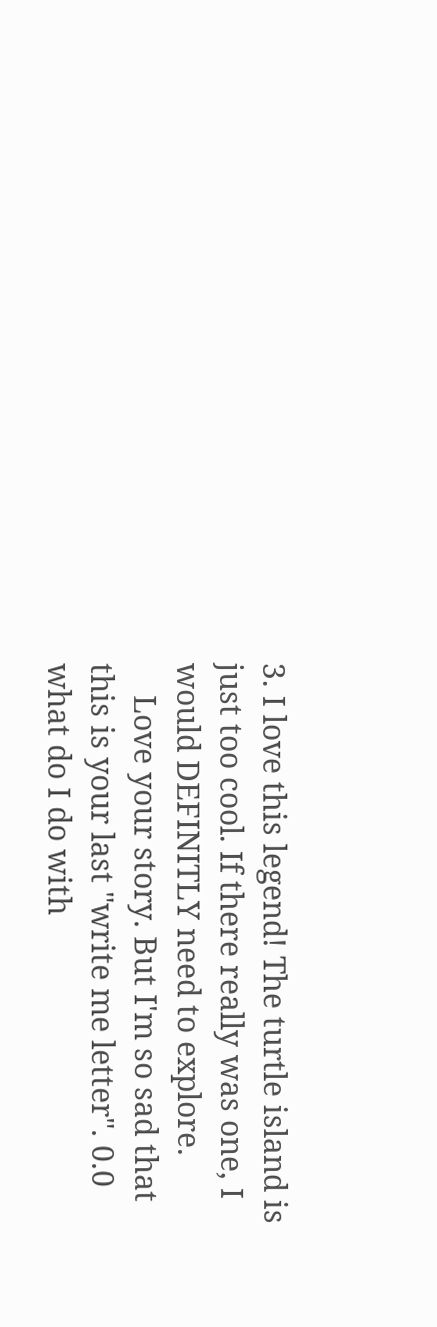3. I love this legend! The turtle island is just too cool. If there really was one, I would DEFINITLY need to explore.
    Love your story. But I'm so sad that this is your last "write me letter". 0.0 what do I do with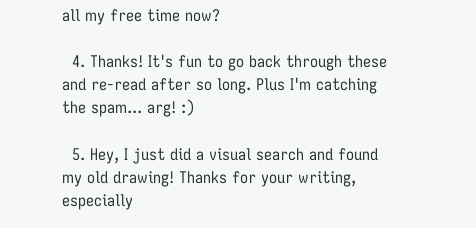all my free time now?

  4. Thanks! It's fun to go back through these and re-read after so long. Plus I'm catching the spam... arg! :)

  5. Hey, I just did a visual search and found my old drawing! Thanks for your writing, especially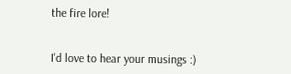the fire lore!


I'd love to hear your musings :)